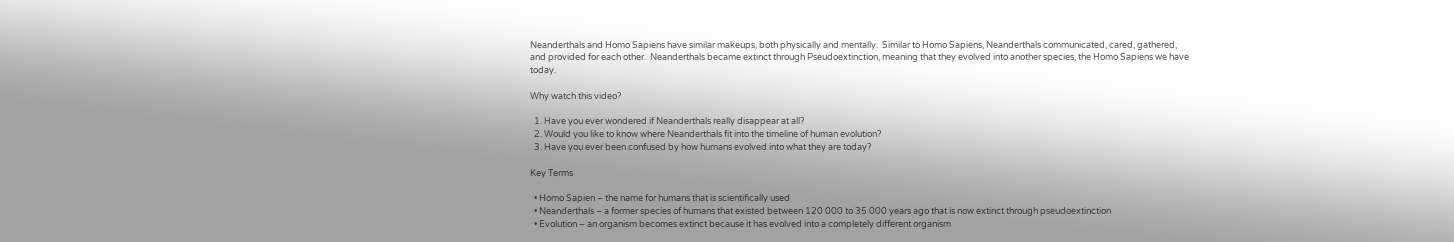Neanderthals and Homo Sapiens have similar makeups, both physically and mentally.  Similar to Homo Sapiens, Neanderthals communicated, cared, gathered, and provided for each other.  Neanderthals became extinct through Pseudoextinction, meaning that they evolved into another species, the Homo Sapiens we have today.

Why watch this video?

  1. Have you ever wondered if Neanderthals really disappear at all?
  2. Would you like to know where Neanderthals fit into the timeline of human evolution?
  3. Have you ever been confused by how humans evolved into what they are today?

Key Terms

  • Homo Sapien – the name for humans that is scientifically used
  • Neanderthals – a former species of humans that existed between 120 000 to 35 000 years ago that is now extinct through pseudoextinction
  • Evolution – an organism becomes extinct because it has evolved into a completely different organism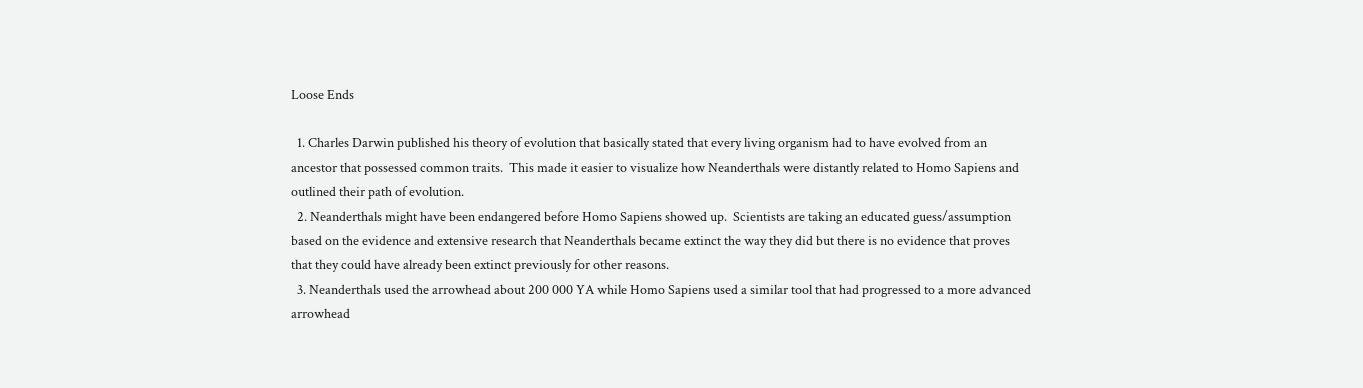Loose Ends

  1. Charles Darwin published his theory of evolution that basically stated that every living organism had to have evolved from an ancestor that possessed common traits.  This made it easier to visualize how Neanderthals were distantly related to Homo Sapiens and outlined their path of evolution.
  2. Neanderthals might have been endangered before Homo Sapiens showed up.  Scientists are taking an educated guess/assumption based on the evidence and extensive research that Neanderthals became extinct the way they did but there is no evidence that proves that they could have already been extinct previously for other reasons.
  3. Neanderthals used the arrowhead about 200 000 YA while Homo Sapiens used a similar tool that had progressed to a more advanced arrowhead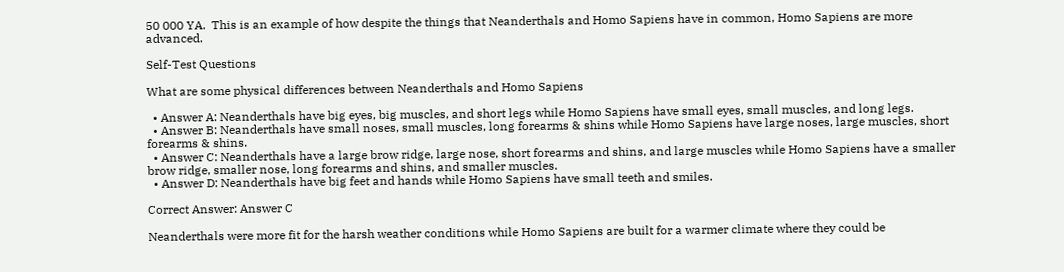50 000 YA.  This is an example of how despite the things that Neanderthals and Homo Sapiens have in common, Homo Sapiens are more advanced.

Self-Test Questions

What are some physical differences between Neanderthals and Homo Sapiens

  • Answer A: Neanderthals have big eyes, big muscles, and short legs while Homo Sapiens have small eyes, small muscles, and long legs.
  • Answer B: Neanderthals have small noses, small muscles, long forearms & shins while Homo Sapiens have large noses, large muscles, short forearms & shins.
  • Answer C: Neanderthals have a large brow ridge, large nose, short forearms and shins, and large muscles while Homo Sapiens have a smaller brow ridge, smaller nose, long forearms and shins, and smaller muscles.
  • Answer D: Neanderthals have big feet and hands while Homo Sapiens have small teeth and smiles.

Correct Answer: Answer C

Neanderthals were more fit for the harsh weather conditions while Homo Sapiens are built for a warmer climate where they could be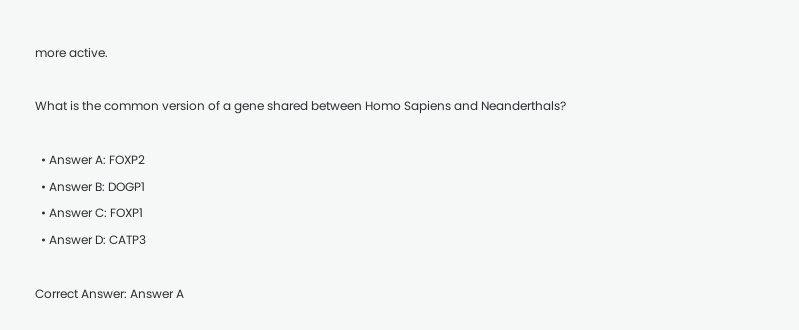more active.

What is the common version of a gene shared between Homo Sapiens and Neanderthals?

  • Answer A: FOXP2
  • Answer B: DOGP1
  • Answer C: FOXP1
  • Answer D: CATP3

Correct Answer: Answer A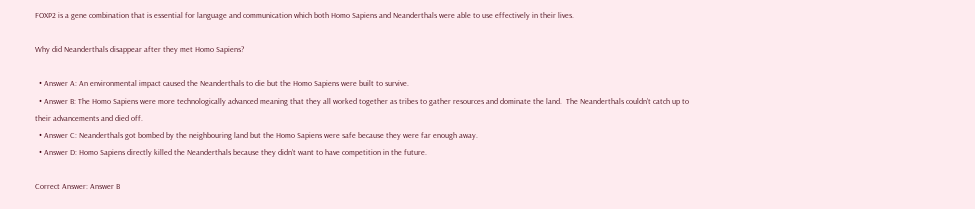FOXP2 is a gene combination that is essential for language and communication which both Homo Sapiens and Neanderthals were able to use effectively in their lives.

Why did Neanderthals disappear after they met Homo Sapiens?

  • Answer A: An environmental impact caused the Neanderthals to die but the Homo Sapiens were built to survive.
  • Answer B: The Homo Sapiens were more technologically advanced meaning that they all worked together as tribes to gather resources and dominate the land.  The Neanderthals couldn’t catch up to their advancements and died off.
  • Answer C: Neanderthals got bombed by the neighbouring land but the Homo Sapiens were safe because they were far enough away.
  • Answer D: Homo Sapiens directly killed the Neanderthals because they didn’t want to have competition in the future.

Correct Answer: Answer B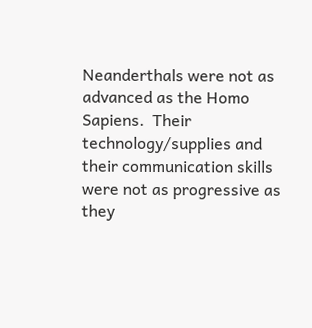Neanderthals were not as advanced as the Homo Sapiens.  Their technology/supplies and their communication skills were not as progressive as they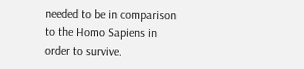needed to be in comparison to the Homo Sapiens in order to survive.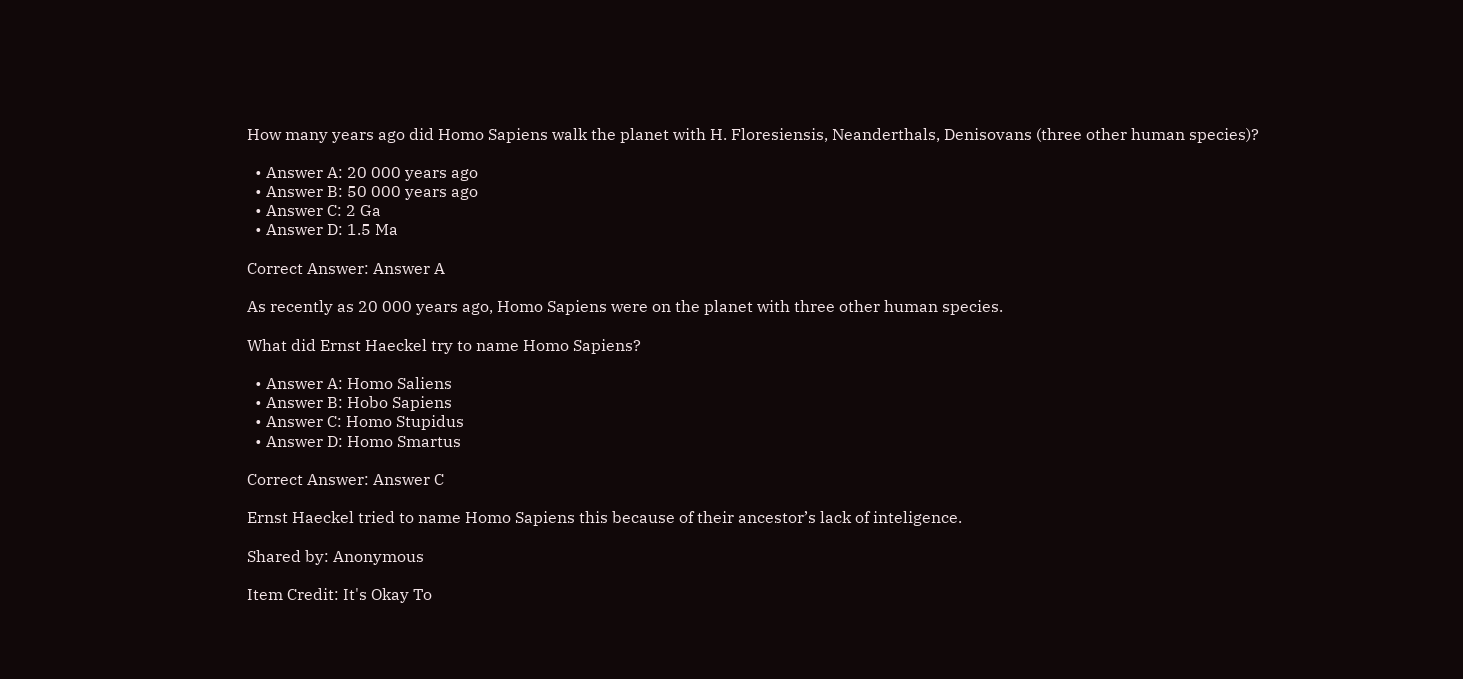How many years ago did Homo Sapiens walk the planet with H. Floresiensis, Neanderthals, Denisovans (three other human species)?

  • Answer A: 20 000 years ago
  • Answer B: 50 000 years ago
  • Answer C: 2 Ga
  • Answer D: 1.5 Ma

Correct Answer: Answer A

As recently as 20 000 years ago, Homo Sapiens were on the planet with three other human species.

What did Ernst Haeckel try to name Homo Sapiens?

  • Answer A: Homo Saliens
  • Answer B: Hobo Sapiens
  • Answer C: Homo Stupidus
  • Answer D: Homo Smartus

Correct Answer: Answer C

Ernst Haeckel tried to name Homo Sapiens this because of their ancestor’s lack of inteligence.

Shared by: Anonymous

Item Credit: It's Okay To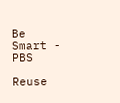Be Smart - PBS

Reuse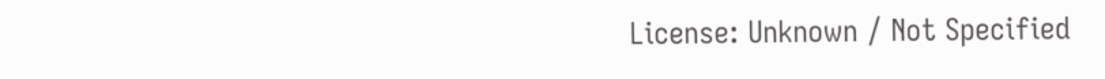License: Unknown / Not Specified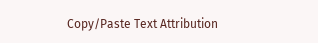Copy/Paste Text Attribution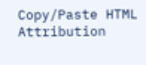Copy/Paste HTML Attribution